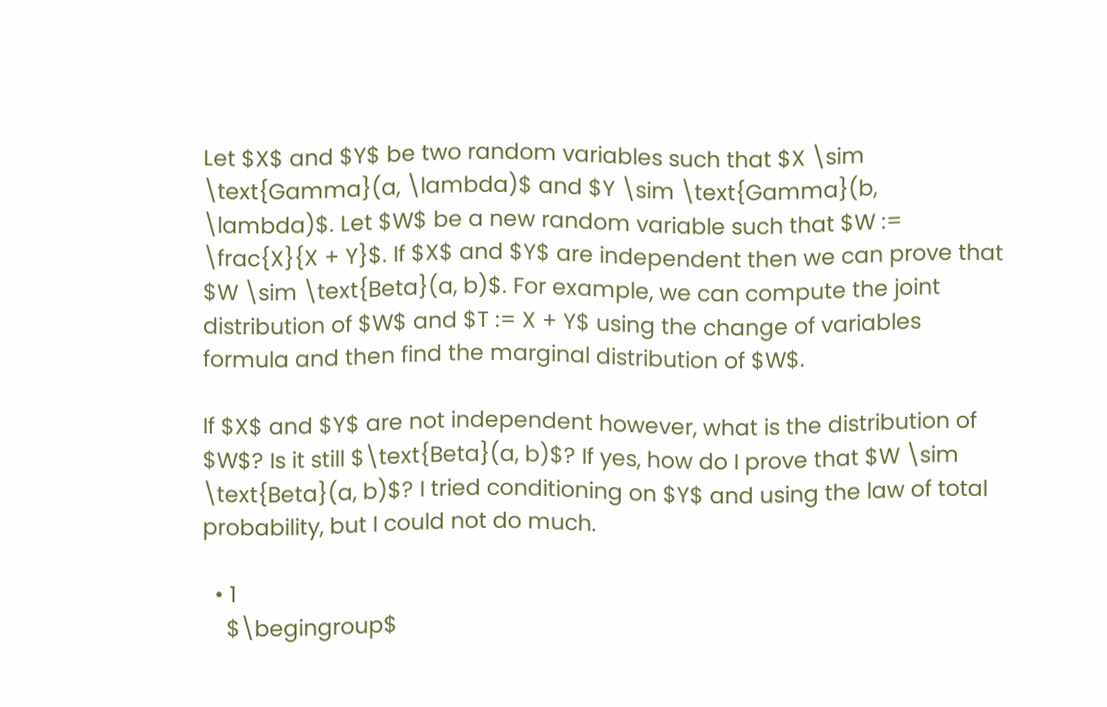Let $X$ and $Y$ be two random variables such that $X \sim \text{Gamma}(a, \lambda)$ and $Y \sim \text{Gamma}(b, \lambda)$. Let $W$ be a new random variable such that $W := \frac{X}{X + Y}$. If $X$ and $Y$ are independent then we can prove that $W \sim \text{Beta}(a, b)$. For example, we can compute the joint distribution of $W$ and $T := X + Y$ using the change of variables formula and then find the marginal distribution of $W$.

If $X$ and $Y$ are not independent however, what is the distribution of $W$? Is it still $\text{Beta}(a, b)$? If yes, how do I prove that $W \sim \text{Beta}(a, b)$? I tried conditioning on $Y$ and using the law of total probability, but I could not do much.

  • 1
    $\begingroup$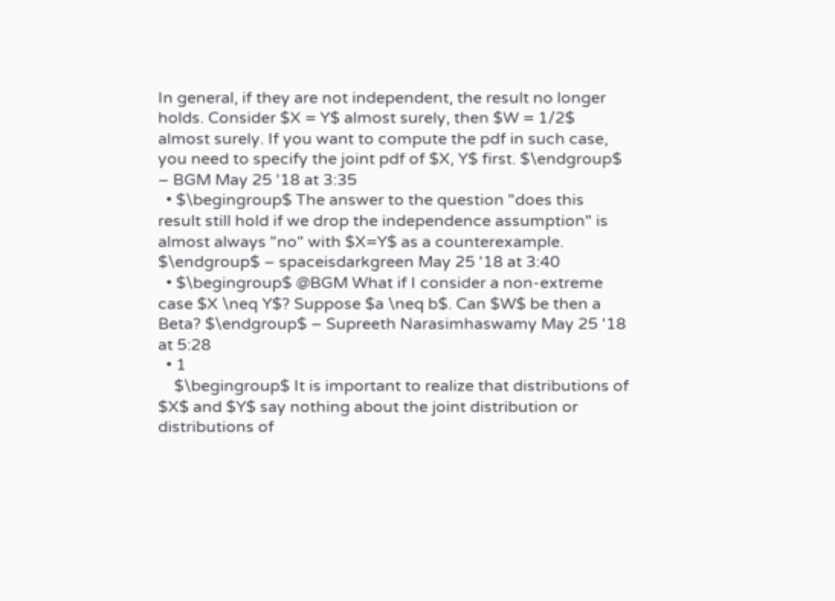In general, if they are not independent, the result no longer holds. Consider $X = Y$ almost surely, then $W = 1/2$ almost surely. If you want to compute the pdf in such case, you need to specify the joint pdf of $X, Y$ first. $\endgroup$ – BGM May 25 '18 at 3:35
  • $\begingroup$ The answer to the question "does this result still hold if we drop the independence assumption" is almost always "no" with $X=Y$ as a counterexample. $\endgroup$ – spaceisdarkgreen May 25 '18 at 3:40
  • $\begingroup$ @BGM What if I consider a non-extreme case $X \neq Y$? Suppose $a \neq b$. Can $W$ be then a Beta? $\endgroup$ – Supreeth Narasimhaswamy May 25 '18 at 5:28
  • 1
    $\begingroup$ It is important to realize that distributions of $X$ and $Y$ say nothing about the joint distribution or distributions of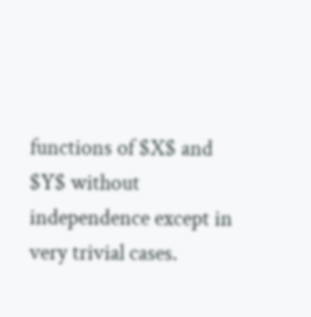functions of $X$ and $Y$ without independence except in very trivial cases.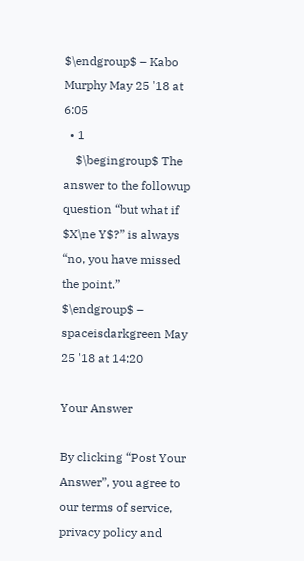$\endgroup$ – Kabo Murphy May 25 '18 at 6:05
  • 1
    $\begingroup$ The answer to the followup question “but what if $X\ne Y$?” is always “no, you have missed the point.” $\endgroup$ – spaceisdarkgreen May 25 '18 at 14:20

Your Answer

By clicking “Post Your Answer”, you agree to our terms of service, privacy policy and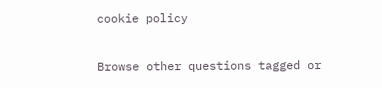cookie policy

Browse other questions tagged or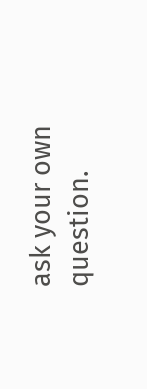ask your own question.